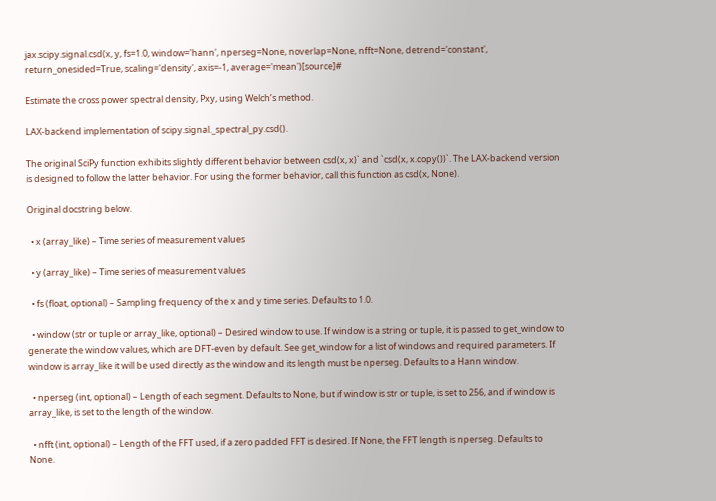jax.scipy.signal.csd(x, y, fs=1.0, window='hann', nperseg=None, noverlap=None, nfft=None, detrend='constant', return_onesided=True, scaling='density', axis=-1, average='mean')[source]#

Estimate the cross power spectral density, Pxy, using Welch’s method.

LAX-backend implementation of scipy.signal._spectral_py.csd().

The original SciPy function exhibits slightly different behavior between csd(x, x)` and `csd(x, x.copy())`. The LAX-backend version is designed to follow the latter behavior. For using the former behavior, call this function as csd(x, None).

Original docstring below.

  • x (array_like) – Time series of measurement values

  • y (array_like) – Time series of measurement values

  • fs (float, optional) – Sampling frequency of the x and y time series. Defaults to 1.0.

  • window (str or tuple or array_like, optional) – Desired window to use. If window is a string or tuple, it is passed to get_window to generate the window values, which are DFT-even by default. See get_window for a list of windows and required parameters. If window is array_like it will be used directly as the window and its length must be nperseg. Defaults to a Hann window.

  • nperseg (int, optional) – Length of each segment. Defaults to None, but if window is str or tuple, is set to 256, and if window is array_like, is set to the length of the window.

  • nfft (int, optional) – Length of the FFT used, if a zero padded FFT is desired. If None, the FFT length is nperseg. Defaults to None.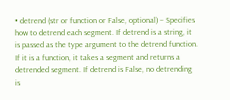• detrend (str or function or False, optional) – Specifies how to detrend each segment. If detrend is a string, it is passed as the type argument to the detrend function. If it is a function, it takes a segment and returns a detrended segment. If detrend is False, no detrending is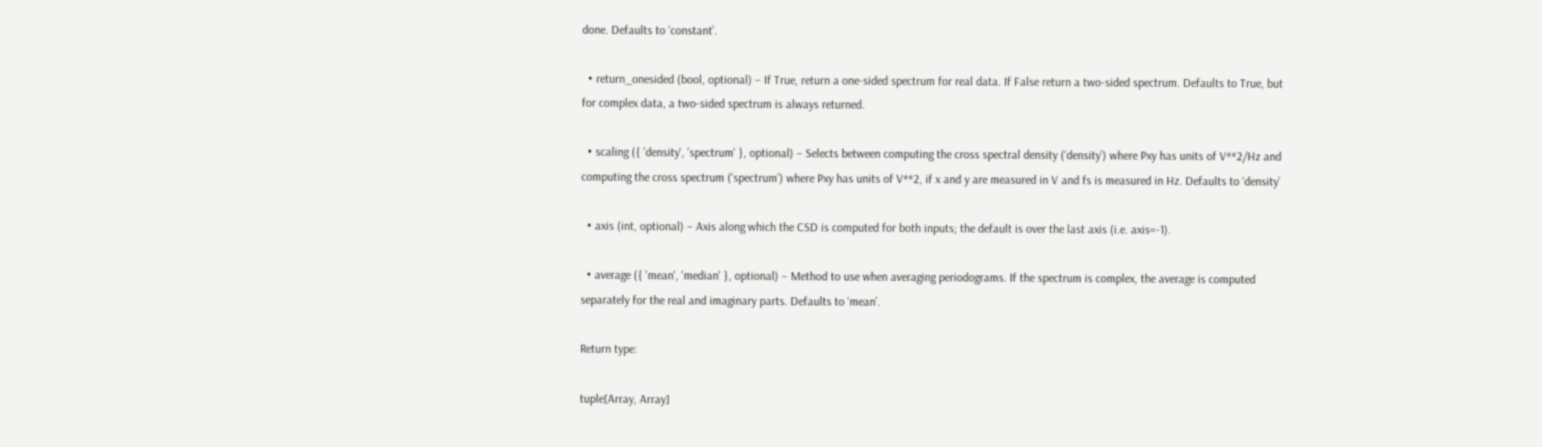done. Defaults to ‘constant’.

  • return_onesided (bool, optional) – If True, return a one-sided spectrum for real data. If False return a two-sided spectrum. Defaults to True, but for complex data, a two-sided spectrum is always returned.

  • scaling ({ 'density', 'spectrum' }, optional) – Selects between computing the cross spectral density (‘density’) where Pxy has units of V**2/Hz and computing the cross spectrum (‘spectrum’) where Pxy has units of V**2, if x and y are measured in V and fs is measured in Hz. Defaults to ‘density’

  • axis (int, optional) – Axis along which the CSD is computed for both inputs; the default is over the last axis (i.e. axis=-1).

  • average ({ 'mean', 'median' }, optional) – Method to use when averaging periodograms. If the spectrum is complex, the average is computed separately for the real and imaginary parts. Defaults to ‘mean’.

Return type:

tuple[Array, Array]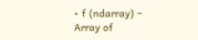• f (ndarray) – Array of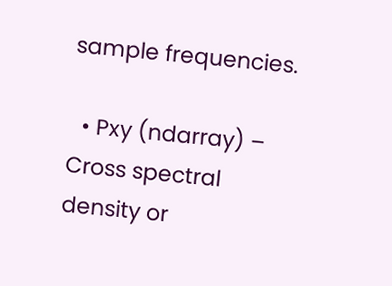sample frequencies.

  • Pxy (ndarray) – Cross spectral density or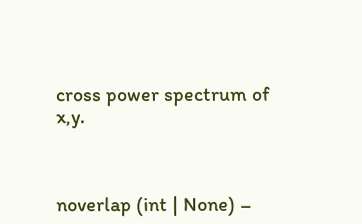cross power spectrum of x,y.



noverlap (int | None) –